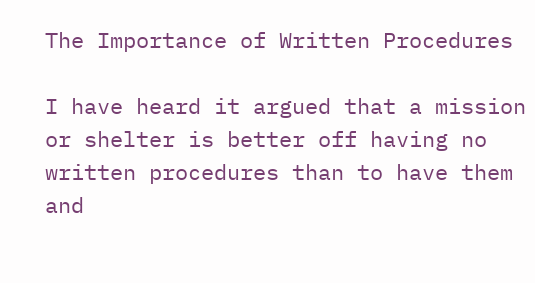The Importance of Written Procedures

I have heard it argued that a mission or shelter is better off having no written procedures than to have them and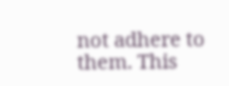not adhere to them. This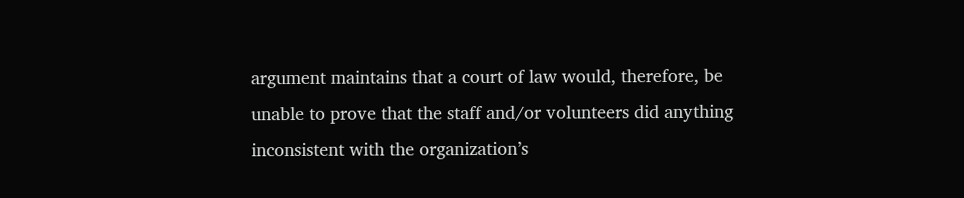argument maintains that a court of law would, therefore, be unable to prove that the staff and/or volunteers did anything inconsistent with the organization’s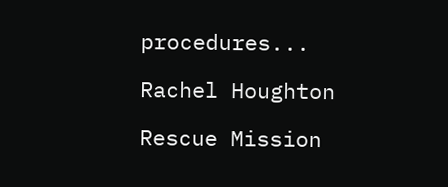procedures...

Rachel Houghton

Rescue Mission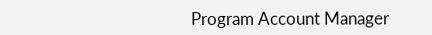Program Account Manager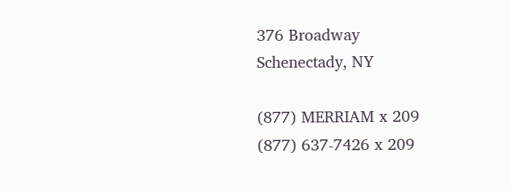376 Broadway
Schenectady, NY

(877) MERRIAM x 209
(877) 637-7426 x 209